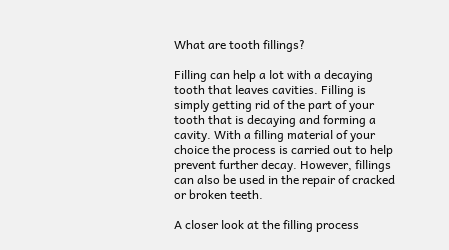What are tooth fillings?

Filling can help a lot with a decaying tooth that leaves cavities. Filling is simply getting rid of the part of your tooth that is decaying and forming a cavity. With a filling material of your choice the process is carried out to help prevent further decay. However, fillings can also be used in the repair of cracked or broken teeth.

A closer look at the filling process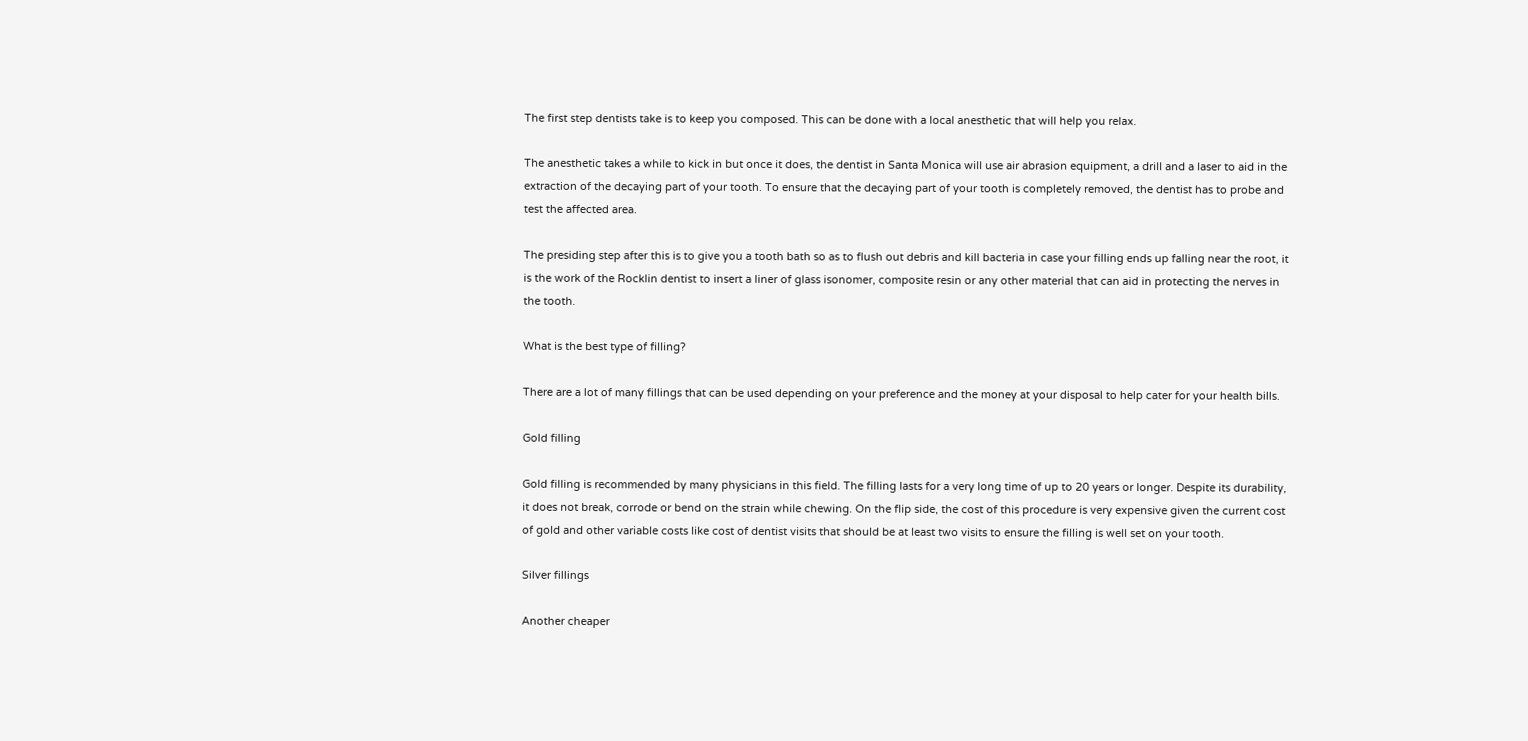The first step dentists take is to keep you composed. This can be done with a local anesthetic that will help you relax.

The anesthetic takes a while to kick in but once it does, the dentist in Santa Monica will use air abrasion equipment, a drill and a laser to aid in the extraction of the decaying part of your tooth. To ensure that the decaying part of your tooth is completely removed, the dentist has to probe and test the affected area.

The presiding step after this is to give you a tooth bath so as to flush out debris and kill bacteria in case your filling ends up falling near the root, it is the work of the Rocklin dentist to insert a liner of glass isonomer, composite resin or any other material that can aid in protecting the nerves in the tooth.

What is the best type of filling?

There are a lot of many fillings that can be used depending on your preference and the money at your disposal to help cater for your health bills.

Gold filling

Gold filling is recommended by many physicians in this field. The filling lasts for a very long time of up to 20 years or longer. Despite its durability, it does not break, corrode or bend on the strain while chewing. On the flip side, the cost of this procedure is very expensive given the current cost of gold and other variable costs like cost of dentist visits that should be at least two visits to ensure the filling is well set on your tooth.

Silver fillings

Another cheaper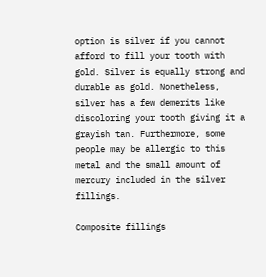option is silver if you cannot afford to fill your tooth with gold. Silver is equally strong and durable as gold. Nonetheless, silver has a few demerits like discoloring your tooth giving it a grayish tan. Furthermore, some people may be allergic to this metal and the small amount of mercury included in the silver fillings.

Composite fillings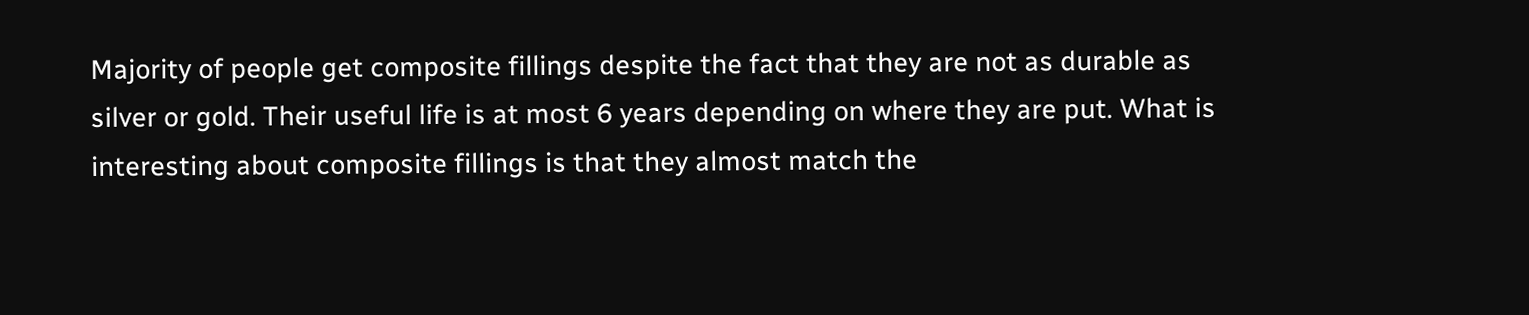Majority of people get composite fillings despite the fact that they are not as durable as silver or gold. Their useful life is at most 6 years depending on where they are put. What is interesting about composite fillings is that they almost match the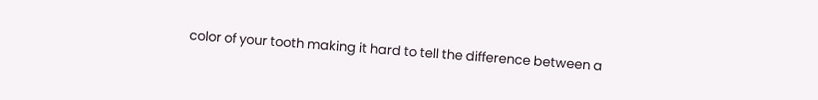color of your tooth making it hard to tell the difference between a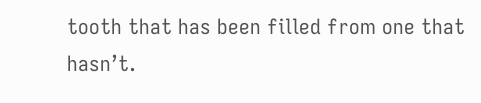tooth that has been filled from one that hasn’t.